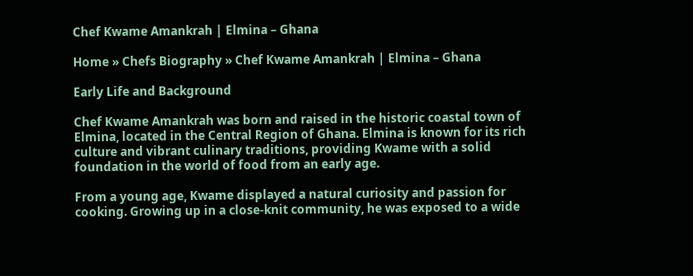Chef Kwame Amankrah | Elmina – Ghana

Home » Chefs Biography » Chef Kwame Amankrah | Elmina – Ghana

Early Life and Background

Chef Kwame Amankrah was born and raised in the historic coastal town of Elmina, located in the Central Region of Ghana. Elmina is known for its rich culture and vibrant culinary traditions, providing Kwame with a solid foundation in the world of food from an early age.

From a young age, Kwame displayed a natural curiosity and passion for cooking. Growing up in a close-knit community, he was exposed to a wide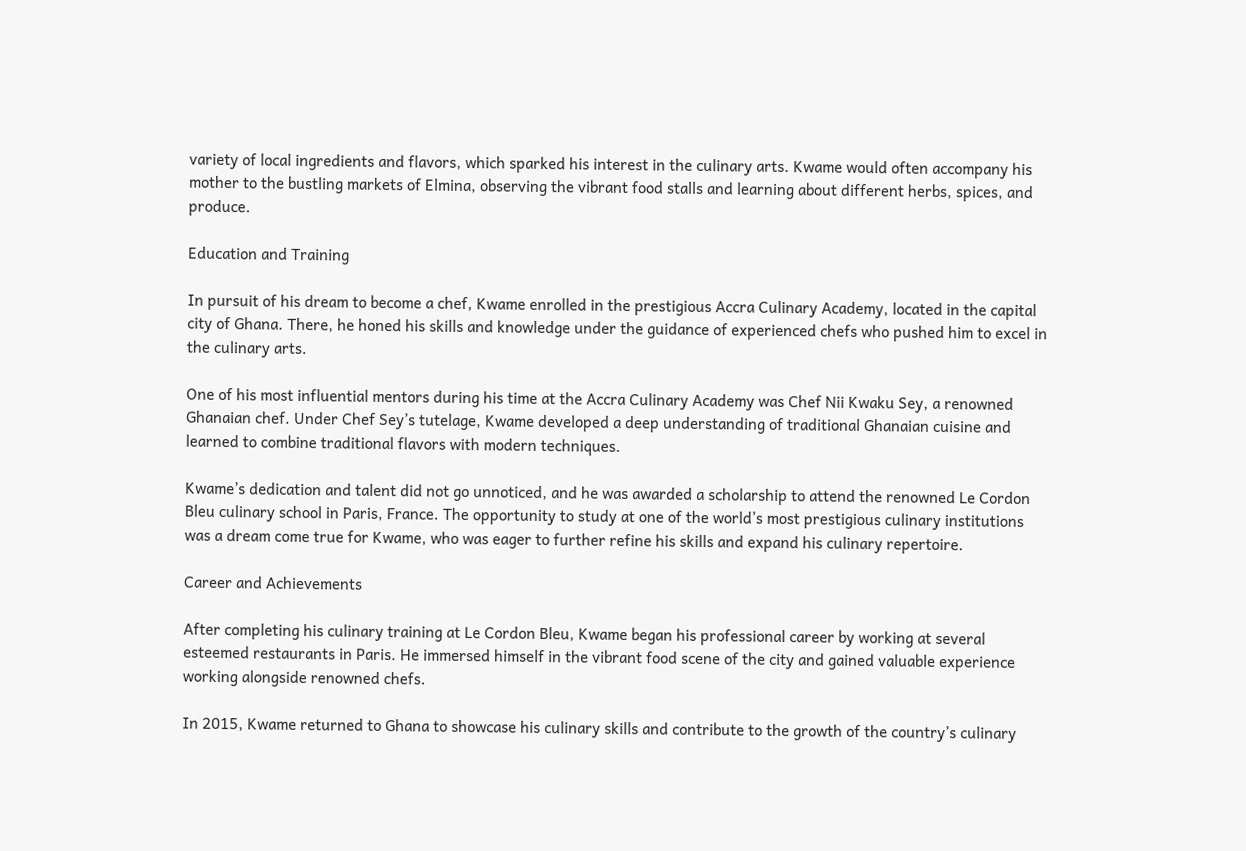variety of local ingredients and flavors, which sparked his interest in the culinary arts. Kwame would often accompany his mother to the bustling markets of Elmina, observing the vibrant food stalls and learning about different herbs, spices, and produce.

Education and Training

In pursuit of his dream to become a chef, Kwame enrolled in the prestigious Accra Culinary Academy, located in the capital city of Ghana. There, he honed his skills and knowledge under the guidance of experienced chefs who pushed him to excel in the culinary arts.

One of his most influential mentors during his time at the Accra Culinary Academy was Chef Nii Kwaku Sey, a renowned Ghanaian chef. Under Chef Sey’s tutelage, Kwame developed a deep understanding of traditional Ghanaian cuisine and learned to combine traditional flavors with modern techniques.

Kwame’s dedication and talent did not go unnoticed, and he was awarded a scholarship to attend the renowned Le Cordon Bleu culinary school in Paris, France. The opportunity to study at one of the world’s most prestigious culinary institutions was a dream come true for Kwame, who was eager to further refine his skills and expand his culinary repertoire.

Career and Achievements

After completing his culinary training at Le Cordon Bleu, Kwame began his professional career by working at several esteemed restaurants in Paris. He immersed himself in the vibrant food scene of the city and gained valuable experience working alongside renowned chefs.

In 2015, Kwame returned to Ghana to showcase his culinary skills and contribute to the growth of the country’s culinary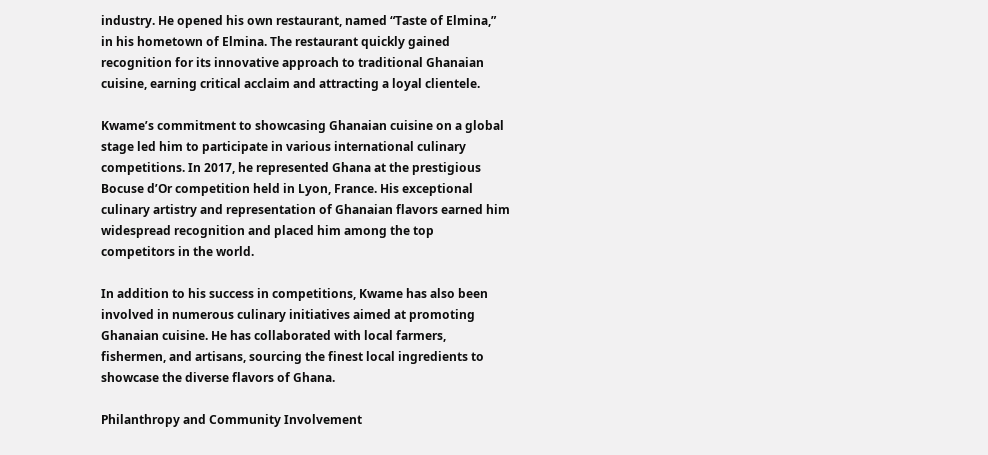industry. He opened his own restaurant, named “Taste of Elmina,” in his hometown of Elmina. The restaurant quickly gained recognition for its innovative approach to traditional Ghanaian cuisine, earning critical acclaim and attracting a loyal clientele.

Kwame’s commitment to showcasing Ghanaian cuisine on a global stage led him to participate in various international culinary competitions. In 2017, he represented Ghana at the prestigious Bocuse d’Or competition held in Lyon, France. His exceptional culinary artistry and representation of Ghanaian flavors earned him widespread recognition and placed him among the top competitors in the world.

In addition to his success in competitions, Kwame has also been involved in numerous culinary initiatives aimed at promoting Ghanaian cuisine. He has collaborated with local farmers, fishermen, and artisans, sourcing the finest local ingredients to showcase the diverse flavors of Ghana.

Philanthropy and Community Involvement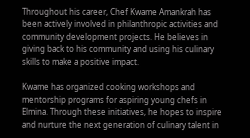Throughout his career, Chef Kwame Amankrah has been actively involved in philanthropic activities and community development projects. He believes in giving back to his community and using his culinary skills to make a positive impact.

Kwame has organized cooking workshops and mentorship programs for aspiring young chefs in Elmina. Through these initiatives, he hopes to inspire and nurture the next generation of culinary talent in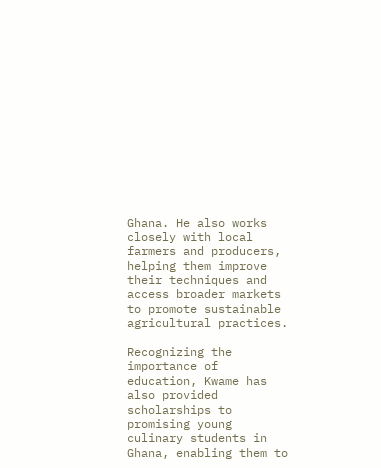Ghana. He also works closely with local farmers and producers, helping them improve their techniques and access broader markets to promote sustainable agricultural practices.

Recognizing the importance of education, Kwame has also provided scholarships to promising young culinary students in Ghana, enabling them to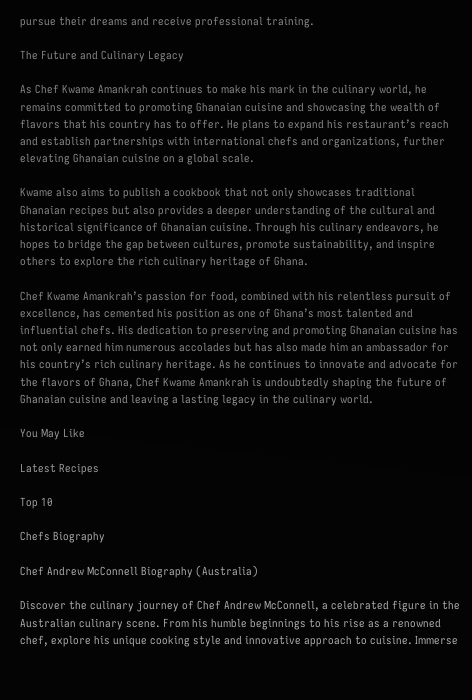pursue their dreams and receive professional training.

The Future and Culinary Legacy

As Chef Kwame Amankrah continues to make his mark in the culinary world, he remains committed to promoting Ghanaian cuisine and showcasing the wealth of flavors that his country has to offer. He plans to expand his restaurant’s reach and establish partnerships with international chefs and organizations, further elevating Ghanaian cuisine on a global scale.

Kwame also aims to publish a cookbook that not only showcases traditional Ghanaian recipes but also provides a deeper understanding of the cultural and historical significance of Ghanaian cuisine. Through his culinary endeavors, he hopes to bridge the gap between cultures, promote sustainability, and inspire others to explore the rich culinary heritage of Ghana.

Chef Kwame Amankrah’s passion for food, combined with his relentless pursuit of excellence, has cemented his position as one of Ghana’s most talented and influential chefs. His dedication to preserving and promoting Ghanaian cuisine has not only earned him numerous accolades but has also made him an ambassador for his country’s rich culinary heritage. As he continues to innovate and advocate for the flavors of Ghana, Chef Kwame Amankrah is undoubtedly shaping the future of Ghanaian cuisine and leaving a lasting legacy in the culinary world.

You May Like

Latest Recipes

Top 10

Chefs Biography

Chef Andrew McConnell Biography (Australia)

Discover the culinary journey of Chef Andrew McConnell, a celebrated figure in the Australian culinary scene. From his humble beginnings to his rise as a renowned chef, explore his unique cooking style and innovative approach to cuisine. Immerse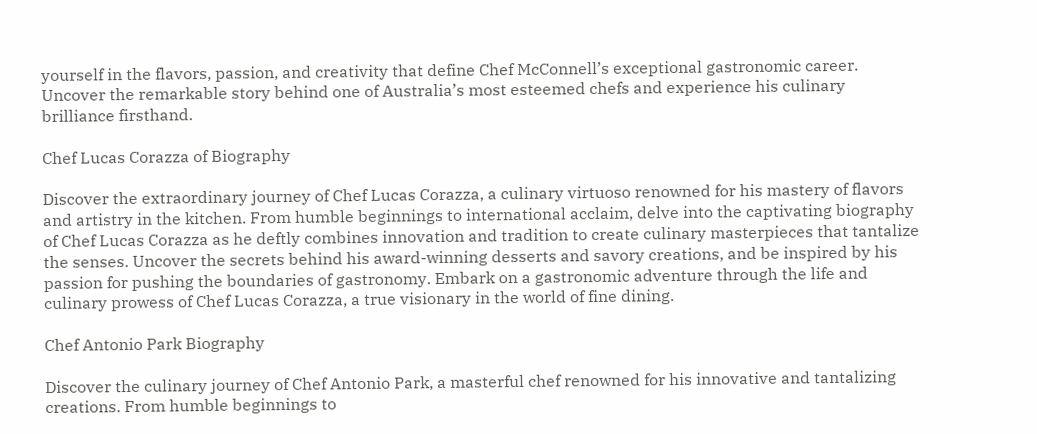yourself in the flavors, passion, and creativity that define Chef McConnell’s exceptional gastronomic career. Uncover the remarkable story behind one of Australia’s most esteemed chefs and experience his culinary brilliance firsthand.

Chef Lucas Corazza of Biography

Discover the extraordinary journey of Chef Lucas Corazza, a culinary virtuoso renowned for his mastery of flavors and artistry in the kitchen. From humble beginnings to international acclaim, delve into the captivating biography of Chef Lucas Corazza as he deftly combines innovation and tradition to create culinary masterpieces that tantalize the senses. Uncover the secrets behind his award-winning desserts and savory creations, and be inspired by his passion for pushing the boundaries of gastronomy. Embark on a gastronomic adventure through the life and culinary prowess of Chef Lucas Corazza, a true visionary in the world of fine dining.

Chef Antonio Park Biography

Discover the culinary journey of Chef Antonio Park, a masterful chef renowned for his innovative and tantalizing creations. From humble beginnings to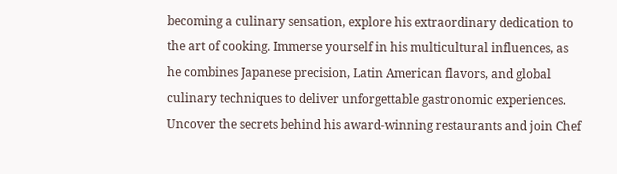becoming a culinary sensation, explore his extraordinary dedication to the art of cooking. Immerse yourself in his multicultural influences, as he combines Japanese precision, Latin American flavors, and global culinary techniques to deliver unforgettable gastronomic experiences. Uncover the secrets behind his award-winning restaurants and join Chef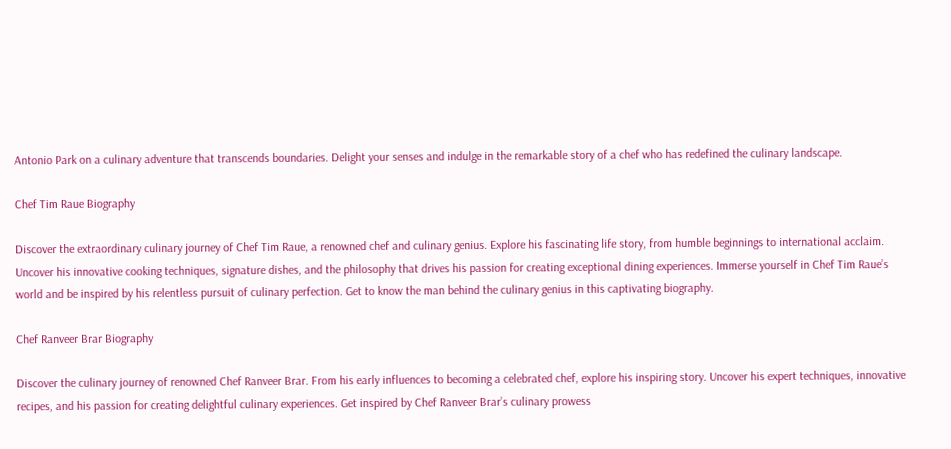Antonio Park on a culinary adventure that transcends boundaries. Delight your senses and indulge in the remarkable story of a chef who has redefined the culinary landscape.

Chef Tim Raue Biography

Discover the extraordinary culinary journey of Chef Tim Raue, a renowned chef and culinary genius. Explore his fascinating life story, from humble beginnings to international acclaim. Uncover his innovative cooking techniques, signature dishes, and the philosophy that drives his passion for creating exceptional dining experiences. Immerse yourself in Chef Tim Raue’s world and be inspired by his relentless pursuit of culinary perfection. Get to know the man behind the culinary genius in this captivating biography.

Chef Ranveer Brar Biography

Discover the culinary journey of renowned Chef Ranveer Brar. From his early influences to becoming a celebrated chef, explore his inspiring story. Uncover his expert techniques, innovative recipes, and his passion for creating delightful culinary experiences. Get inspired by Chef Ranveer Brar’s culinary prowess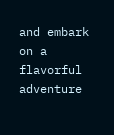and embark on a flavorful adventure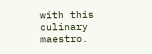with this culinary maestro.